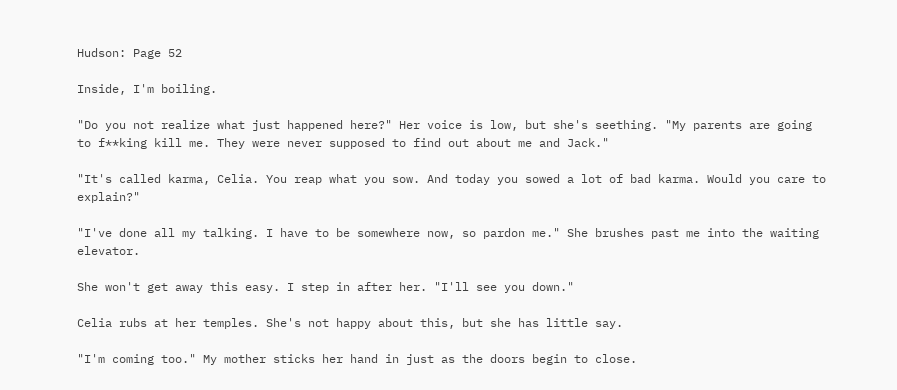Hudson: Page 52

Inside, I'm boiling.

"Do you not realize what just happened here?" Her voice is low, but she's seething. "My parents are going to f**king kill me. They were never supposed to find out about me and Jack."

"It's called karma, Celia. You reap what you sow. And today you sowed a lot of bad karma. Would you care to explain?"

"I've done all my talking. I have to be somewhere now, so pardon me." She brushes past me into the waiting elevator.

She won't get away this easy. I step in after her. "I'll see you down."

Celia rubs at her temples. She's not happy about this, but she has little say.

"I'm coming too." My mother sticks her hand in just as the doors begin to close.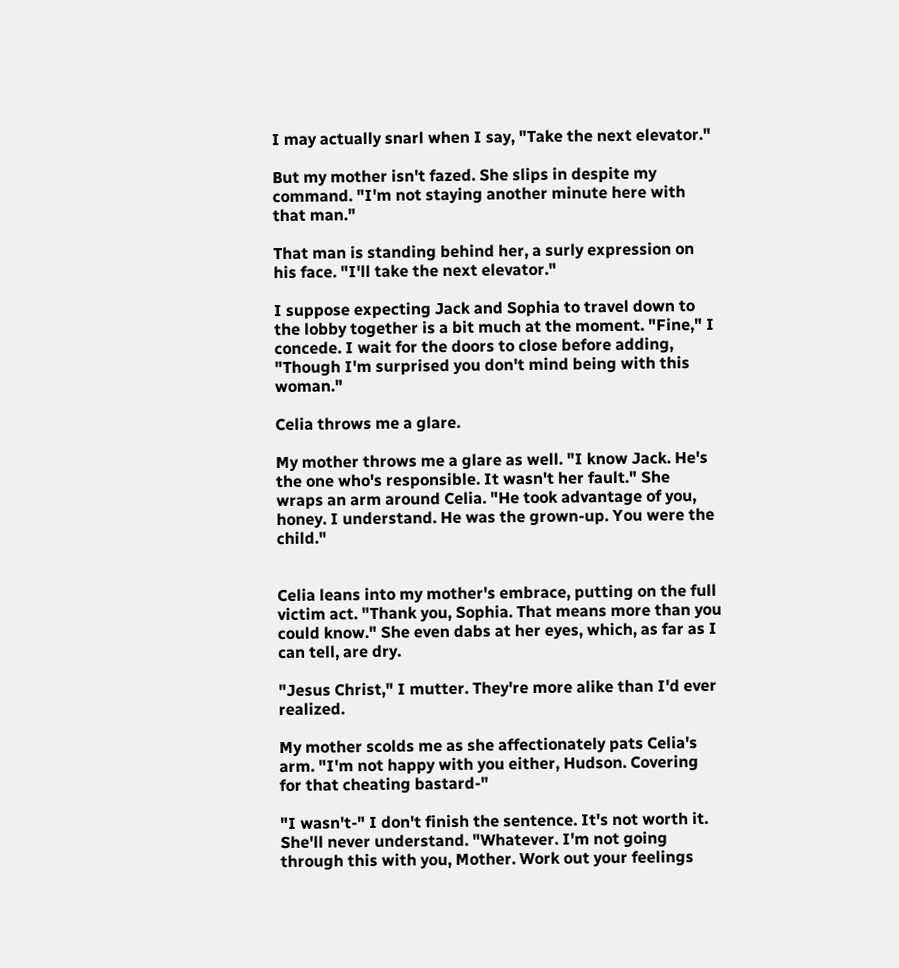I may actually snarl when I say, "Take the next elevator."

But my mother isn't fazed. She slips in despite my command. "I'm not staying another minute here with that man."

That man is standing behind her, a surly expression on his face. "I'll take the next elevator."

I suppose expecting Jack and Sophia to travel down to the lobby together is a bit much at the moment. "Fine," I concede. I wait for the doors to close before adding, "Though I'm surprised you don't mind being with this woman."

Celia throws me a glare.

My mother throws me a glare as well. "I know Jack. He's the one who's responsible. It wasn't her fault." She wraps an arm around Celia. "He took advantage of you, honey. I understand. He was the grown-up. You were the child."


Celia leans into my mother's embrace, putting on the full victim act. "Thank you, Sophia. That means more than you could know." She even dabs at her eyes, which, as far as I can tell, are dry.

"Jesus Christ," I mutter. They're more alike than I'd ever realized.

My mother scolds me as she affectionately pats Celia's arm. "I'm not happy with you either, Hudson. Covering for that cheating bastard-"

"I wasn't-" I don't finish the sentence. It's not worth it. She'll never understand. "Whatever. I'm not going through this with you, Mother. Work out your feelings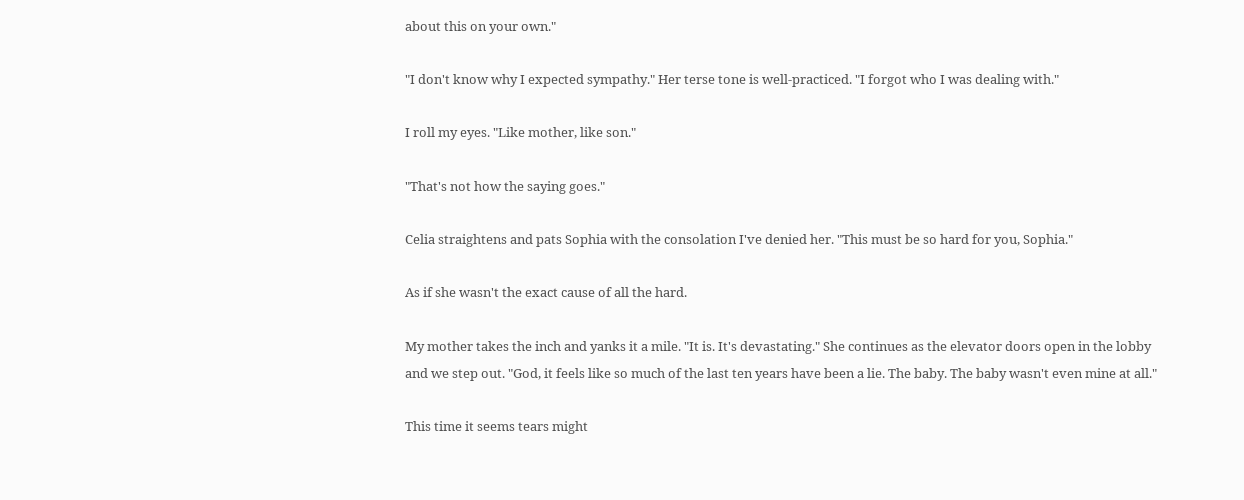about this on your own."

"I don't know why I expected sympathy." Her terse tone is well-practiced. "I forgot who I was dealing with."

I roll my eyes. "Like mother, like son."

"That's not how the saying goes."

Celia straightens and pats Sophia with the consolation I've denied her. "This must be so hard for you, Sophia."

As if she wasn't the exact cause of all the hard.

My mother takes the inch and yanks it a mile. "It is. It's devastating." She continues as the elevator doors open in the lobby and we step out. "God, it feels like so much of the last ten years have been a lie. The baby. The baby wasn't even mine at all."

This time it seems tears might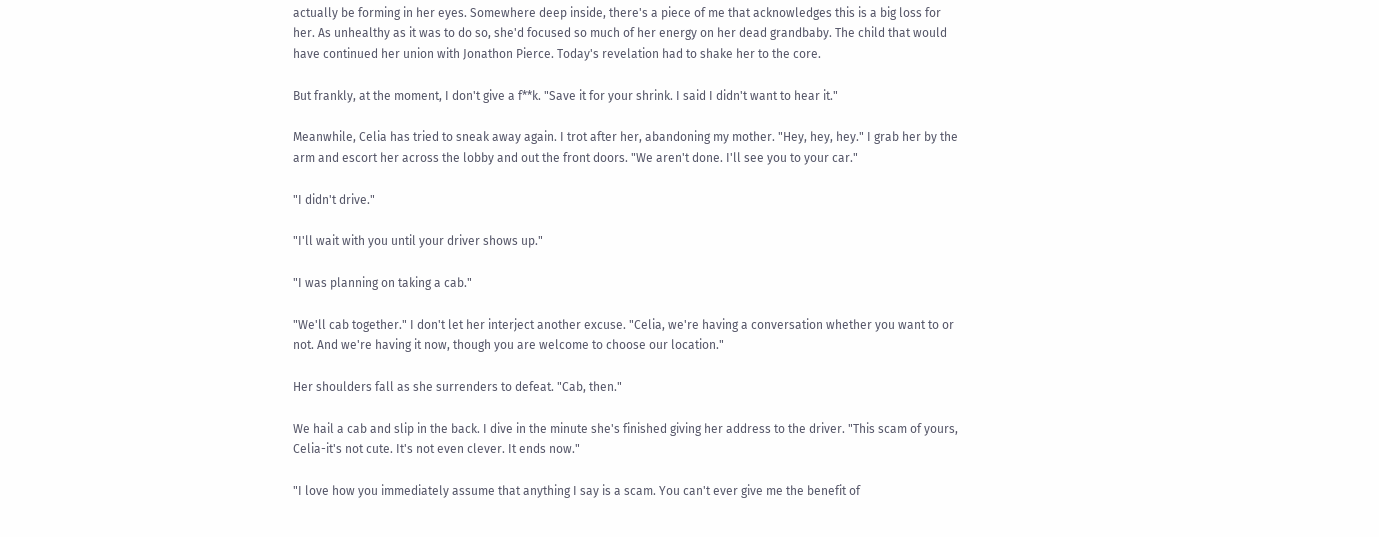actually be forming in her eyes. Somewhere deep inside, there's a piece of me that acknowledges this is a big loss for her. As unhealthy as it was to do so, she'd focused so much of her energy on her dead grandbaby. The child that would have continued her union with Jonathon Pierce. Today's revelation had to shake her to the core.

But frankly, at the moment, I don't give a f**k. "Save it for your shrink. I said I didn't want to hear it."

Meanwhile, Celia has tried to sneak away again. I trot after her, abandoning my mother. "Hey, hey, hey." I grab her by the arm and escort her across the lobby and out the front doors. "We aren't done. I'll see you to your car."

"I didn't drive."

"I'll wait with you until your driver shows up."

"I was planning on taking a cab."

"We'll cab together." I don't let her interject another excuse. "Celia, we're having a conversation whether you want to or not. And we're having it now, though you are welcome to choose our location."

Her shoulders fall as she surrenders to defeat. "Cab, then."

We hail a cab and slip in the back. I dive in the minute she's finished giving her address to the driver. "This scam of yours, Celia-it's not cute. It's not even clever. It ends now."

"I love how you immediately assume that anything I say is a scam. You can't ever give me the benefit of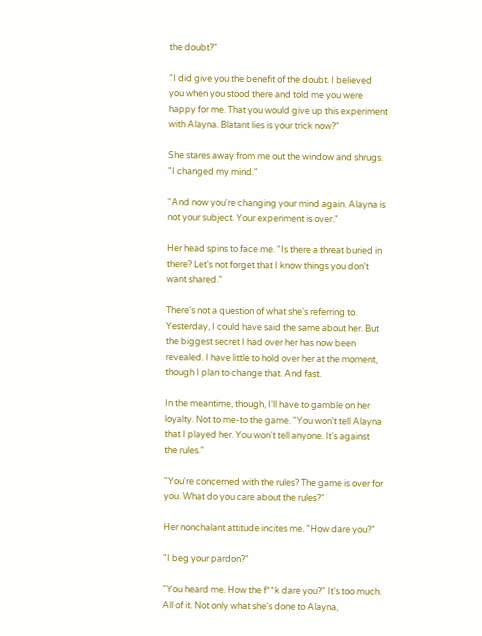the doubt?"

"I did give you the benefit of the doubt. I believed you when you stood there and told me you were happy for me. That you would give up this experiment with Alayna. Blatant lies is your trick now?"

She stares away from me out the window and shrugs. "I changed my mind."

"And now you're changing your mind again. Alayna is not your subject. Your experiment is over."

Her head spins to face me. "Is there a threat buried in there? Let's not forget that I know things you don't want shared."

There's not a question of what she's referring to. Yesterday, I could have said the same about her. But the biggest secret I had over her has now been revealed. I have little to hold over her at the moment, though I plan to change that. And fast.

In the meantime, though, I'll have to gamble on her loyalty. Not to me-to the game. "You won't tell Alayna that I played her. You won't tell anyone. It's against the rules."

"You're concerned with the rules? The game is over for you. What do you care about the rules?"

Her nonchalant attitude incites me. "How dare you?"

"I beg your pardon?"

"You heard me. How the f**k dare you?" It's too much. All of it. Not only what she's done to Alayna,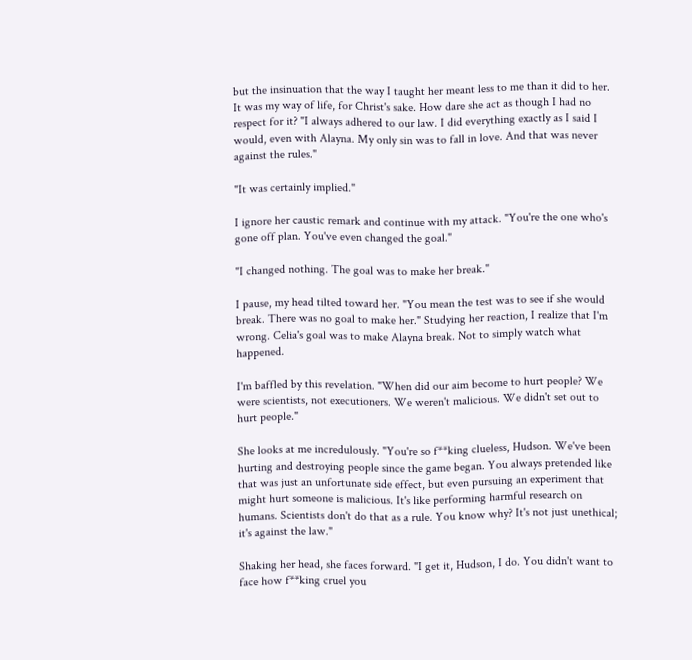but the insinuation that the way I taught her meant less to me than it did to her. It was my way of life, for Christ's sake. How dare she act as though I had no respect for it? "I always adhered to our law. I did everything exactly as I said I would, even with Alayna. My only sin was to fall in love. And that was never against the rules."

"It was certainly implied."

I ignore her caustic remark and continue with my attack. "You're the one who's gone off plan. You've even changed the goal."

"I changed nothing. The goal was to make her break."

I pause, my head tilted toward her. "You mean the test was to see if she would break. There was no goal to make her." Studying her reaction, I realize that I'm wrong. Celia's goal was to make Alayna break. Not to simply watch what happened.

I'm baffled by this revelation. "When did our aim become to hurt people? We were scientists, not executioners. We weren't malicious. We didn't set out to hurt people."

She looks at me incredulously. "You're so f**king clueless, Hudson. We've been hurting and destroying people since the game began. You always pretended like that was just an unfortunate side effect, but even pursuing an experiment that might hurt someone is malicious. It's like performing harmful research on humans. Scientists don't do that as a rule. You know why? It's not just unethical; it's against the law."

Shaking her head, she faces forward. "I get it, Hudson, I do. You didn't want to face how f**king cruel you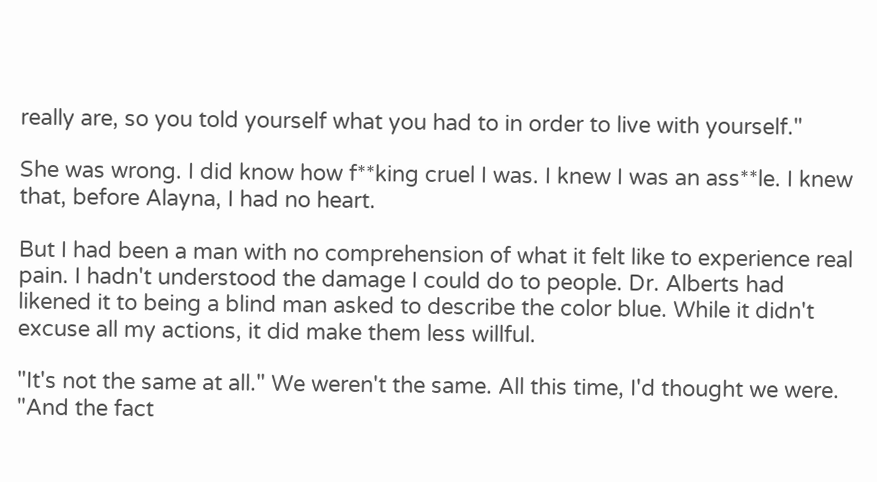really are, so you told yourself what you had to in order to live with yourself."

She was wrong. I did know how f**king cruel I was. I knew I was an ass**le. I knew that, before Alayna, I had no heart.

But I had been a man with no comprehension of what it felt like to experience real pain. I hadn't understood the damage I could do to people. Dr. Alberts had likened it to being a blind man asked to describe the color blue. While it didn't excuse all my actions, it did make them less willful.

"It's not the same at all." We weren't the same. All this time, I'd thought we were. "And the fact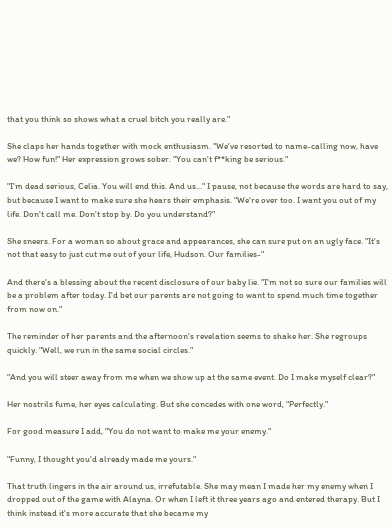that you think so shows what a cruel bitch you really are."

She claps her hands together with mock enthusiasm. "We've resorted to name-calling now, have we? How fun!" Her expression grows sober. "You can't f**king be serious."

"I'm dead serious, Celia. You will end this. And us..." I pause, not because the words are hard to say, but because I want to make sure she hears their emphasis. "We're over too. I want you out of my life. Don't call me. Don't stop by. Do you understand?"

She sneers. For a woman so about grace and appearances, she can sure put on an ugly face. "It's not that easy to just cut me out of your life, Hudson. Our families-"

And there's a blessing about the recent disclosure of our baby lie. "I'm not so sure our families will be a problem after today. I'd bet our parents are not going to want to spend much time together from now on."

The reminder of her parents and the afternoon's revelation seems to shake her. She regroups quickly. "Well, we run in the same social circles."

"And you will steer away from me when we show up at the same event. Do I make myself clear?"

Her nostrils fume, her eyes calculating. But she concedes with one word, "Perfectly."

For good measure I add, "You do not want to make me your enemy."

"Funny, I thought you'd already made me yours."

That truth lingers in the air around us, irrefutable. She may mean I made her my enemy when I dropped out of the game with Alayna. Or when I left it three years ago and entered therapy. But I think instead it's more accurate that she became my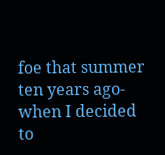foe that summer ten years ago-when I decided to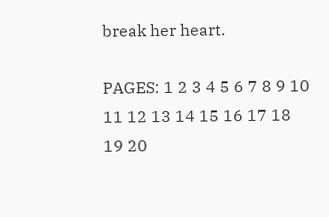break her heart.

PAGES: 1 2 3 4 5 6 7 8 9 10 11 12 13 14 15 16 17 18 19 20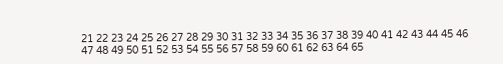21 22 23 24 25 26 27 28 29 30 31 32 33 34 35 36 37 38 39 40 41 42 43 44 45 46 47 48 49 50 51 52 53 54 55 56 57 58 59 60 61 62 63 64 65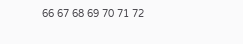66 67 68 69 70 71 72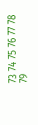73 74 75 76 77 78 79